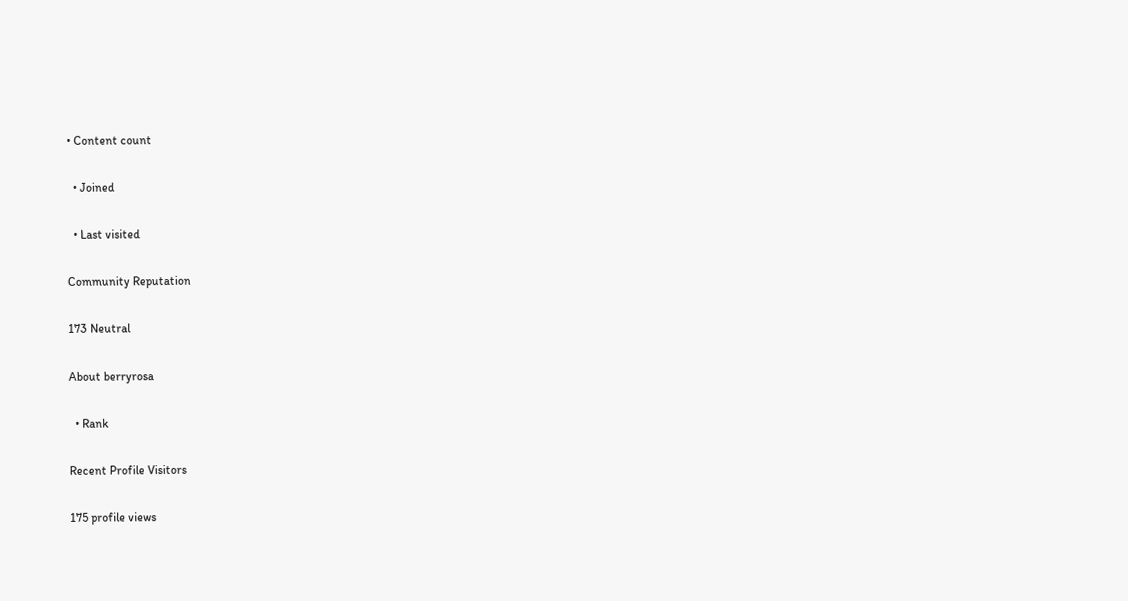• Content count

  • Joined

  • Last visited

Community Reputation

173 Neutral

About berryrosa

  • Rank

Recent Profile Visitors

175 profile views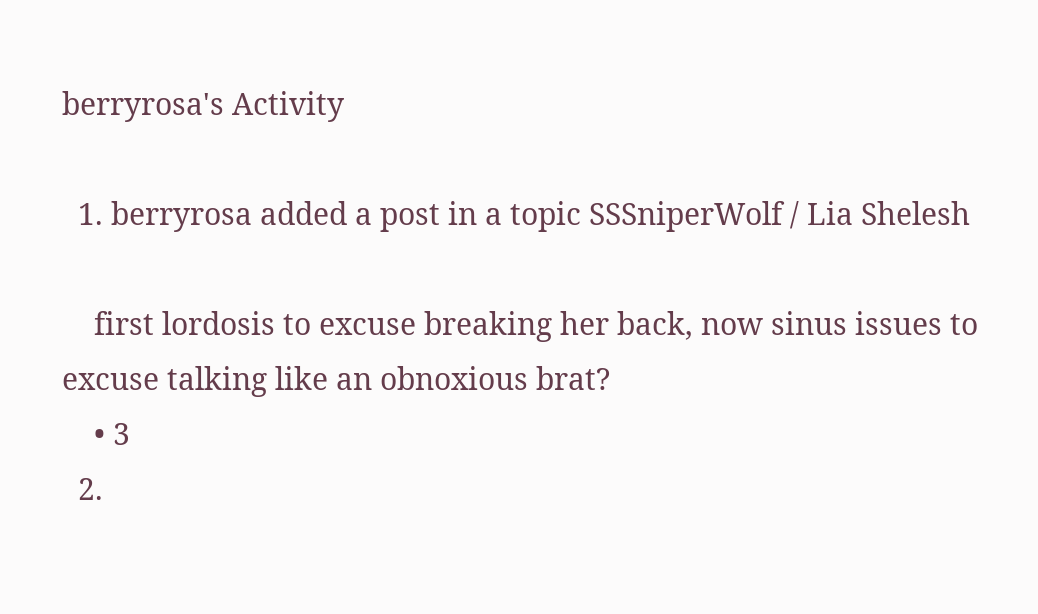berryrosa's Activity

  1. berryrosa added a post in a topic SSSniperWolf / Lia Shelesh

    first lordosis to excuse breaking her back, now sinus issues to excuse talking like an obnoxious brat?
    • 3
  2.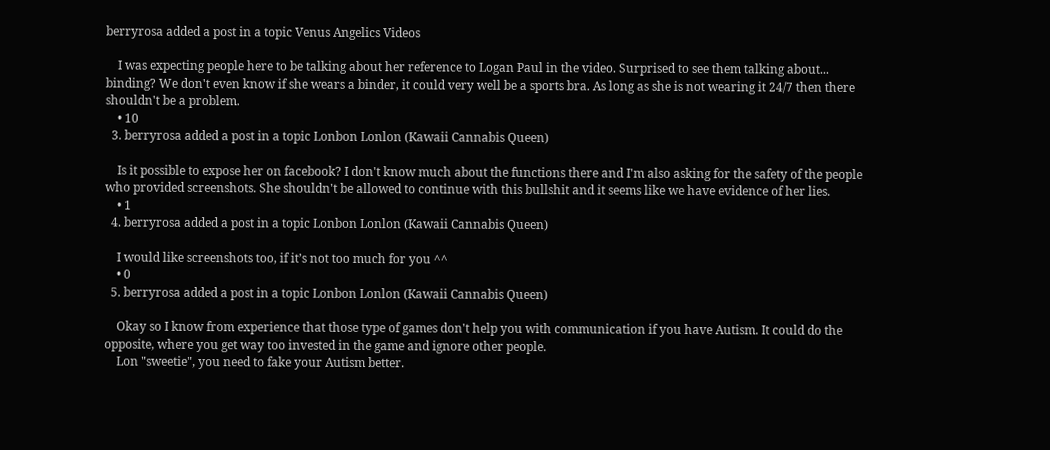berryrosa added a post in a topic Venus Angelics Videos

    I was expecting people here to be talking about her reference to Logan Paul in the video. Surprised to see them talking about... binding? We don't even know if she wears a binder, it could very well be a sports bra. As long as she is not wearing it 24/7 then there shouldn't be a problem.
    • 10
  3. berryrosa added a post in a topic Lonbon Lonlon (Kawaii Cannabis Queen)

    Is it possible to expose her on facebook? I don't know much about the functions there and I'm also asking for the safety of the people who provided screenshots. She shouldn't be allowed to continue with this bullshit and it seems like we have evidence of her lies.
    • 1
  4. berryrosa added a post in a topic Lonbon Lonlon (Kawaii Cannabis Queen)

    I would like screenshots too, if it’s not too much for you ^^
    • 0
  5. berryrosa added a post in a topic Lonbon Lonlon (Kawaii Cannabis Queen)

    Okay so I know from experience that those type of games don't help you with communication if you have Autism. It could do the opposite, where you get way too invested in the game and ignore other people.
    Lon "sweetie", you need to fake your Autism better.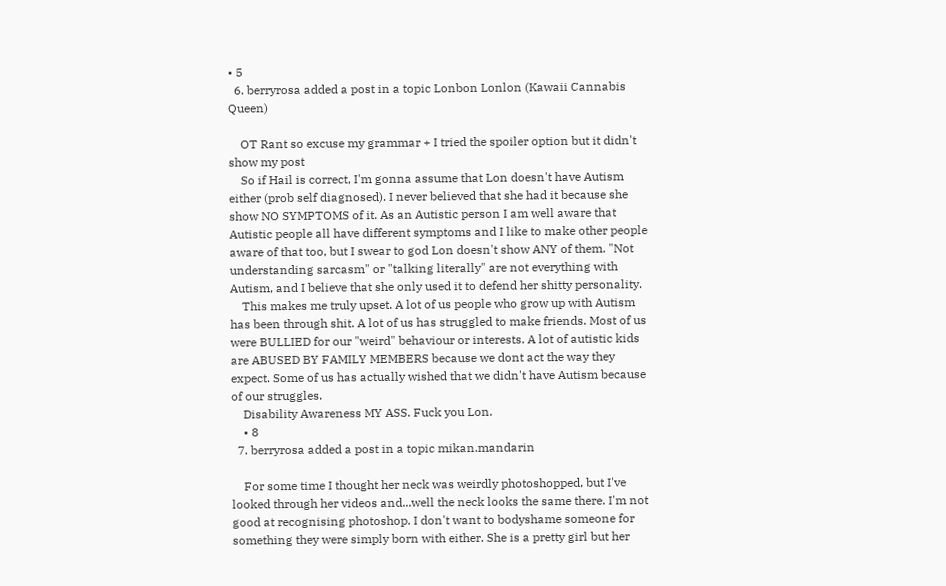• 5
  6. berryrosa added a post in a topic Lonbon Lonlon (Kawaii Cannabis Queen)

    OT Rant so excuse my grammar + I tried the spoiler option but it didn't show my post
    So if Hail is correct, I'm gonna assume that Lon doesn't have Autism either (prob self diagnosed). I never believed that she had it because she show NO SYMPTOMS of it. As an Autistic person I am well aware that Autistic people all have different symptoms and I like to make other people aware of that too, but I swear to god Lon doesn't show ANY of them. "Not understanding sarcasm" or "talking literally" are not everything with Autism, and I believe that she only used it to defend her shitty personality.
    This makes me truly upset. A lot of us people who grow up with Autism has been through shit. A lot of us has struggled to make friends. Most of us were BULLIED for our "weird" behaviour or interests. A lot of autistic kids are ABUSED BY FAMILY MEMBERS because we dont act the way they expect. Some of us has actually wished that we didn't have Autism because of our struggles.
    Disability Awareness MY ASS. Fuck you Lon.
    • 8
  7. berryrosa added a post in a topic mikan.mandarin

    For some time I thought her neck was weirdly photoshopped, but I've looked through her videos and...well the neck looks the same there. I'm not good at recognising photoshop. I don't want to bodyshame someone for something they were simply born with either. She is a pretty girl but her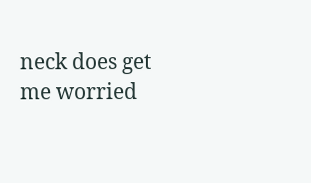neck does get me worried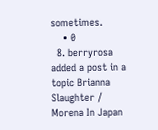sometimes.
    • 0
  8. berryrosa added a post in a topic Brianna Slaughter / Morena In Japan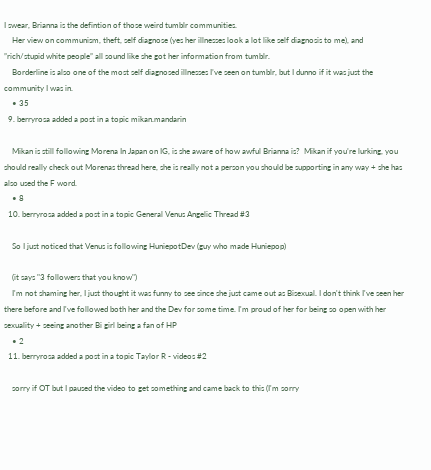I swear, Brianna is the defintion of those weird tumblr communities.
    Her view on communism, theft, self diagnose (yes her illnesses look a lot like self diagnosis to me), and ”rich/stupid white people” all sound like she got her information from tumblr.
    Borderline is also one of the most self diagnosed illnesses I’ve seen on tumblr, but I dunno if it was just the community I was in.
    • 35
  9. berryrosa added a post in a topic mikan.mandarin

    Mikan is still following Morena In Japan on IG, is she aware of how awful Brianna is?  Mikan if you’re lurking, you should really check out Morenas thread here, she is really not a person you should be supporting in any way + she has also used the F word.
    • 8
  10. berryrosa added a post in a topic General Venus Angelic Thread #3

    So I just noticed that Venus is following HuniepotDev (guy who made Huniepop)

    (it says "3 followers that you know")
    I'm not shaming her, I just thought it was funny to see since she just came out as Bisexual. I don't think I've seen her there before and I've followed both her and the Dev for some time. I'm proud of her for being so open with her sexuality + seeing another Bi girl being a fan of HP
    • 2
  11. berryrosa added a post in a topic Taylor R - videos #2

    sorry if OT but I paused the video to get something and came back to this (I'm sorry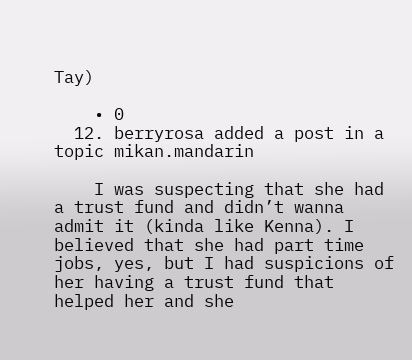Tay)

    • 0
  12. berryrosa added a post in a topic mikan.mandarin

    I was suspecting that she had a trust fund and didn’t wanna admit it (kinda like Kenna). I believed that she had part time jobs, yes, but I had suspicions of her having a trust fund that helped her and she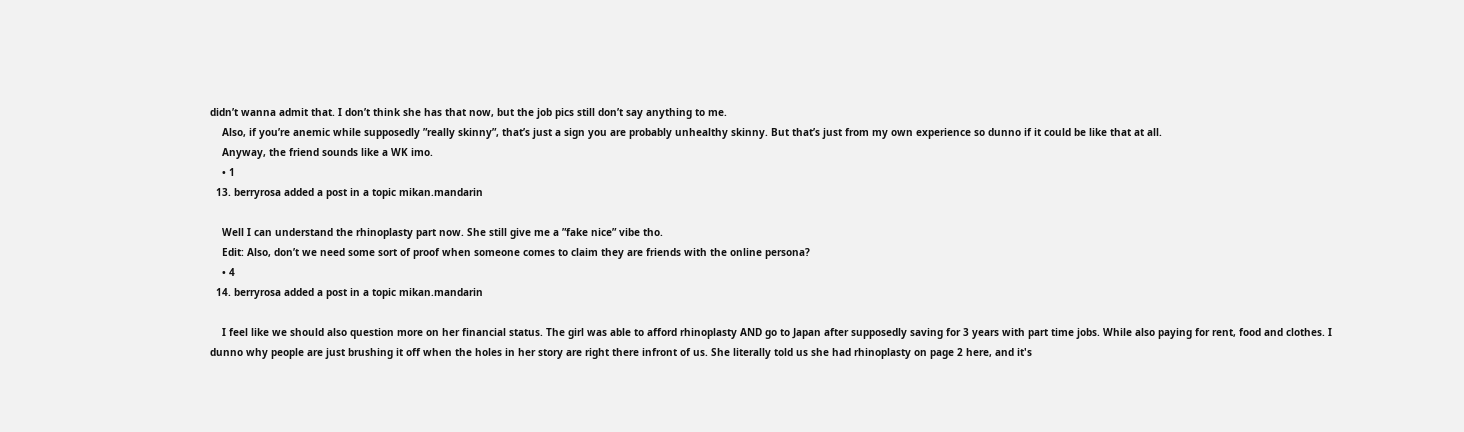didn’t wanna admit that. I don’t think she has that now, but the job pics still don’t say anything to me.
    Also, if you’re anemic while supposedly ”really skinny”, that’s just a sign you are probably unhealthy skinny. But that’s just from my own experience so dunno if it could be like that at all.
    Anyway, the friend sounds like a WK imo.
    • 1
  13. berryrosa added a post in a topic mikan.mandarin

    Well I can understand the rhinoplasty part now. She still give me a ”fake nice” vibe tho.
    Edit: Also, don’t we need some sort of proof when someone comes to claim they are friends with the online persona?
    • 4
  14. berryrosa added a post in a topic mikan.mandarin

    I feel like we should also question more on her financial status. The girl was able to afford rhinoplasty AND go to Japan after supposedly saving for 3 years with part time jobs. While also paying for rent, food and clothes. I dunno why people are just brushing it off when the holes in her story are right there infront of us. She literally told us she had rhinoplasty on page 2 here, and it's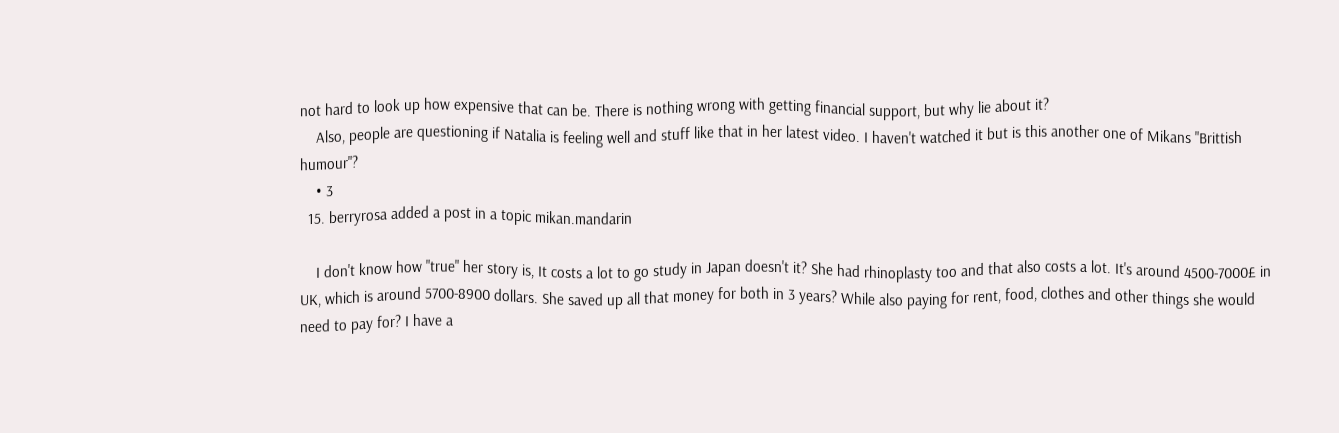not hard to look up how expensive that can be. There is nothing wrong with getting financial support, but why lie about it?
    Also, people are questioning if Natalia is feeling well and stuff like that in her latest video. I haven't watched it but is this another one of Mikans "Brittish humour"?
    • 3
  15. berryrosa added a post in a topic mikan.mandarin

    I don't know how "true" her story is, It costs a lot to go study in Japan doesn't it? She had rhinoplasty too and that also costs a lot. It's around 4500-7000£ in UK, which is around 5700-8900 dollars. She saved up all that money for both in 3 years? While also paying for rent, food, clothes and other things she would need to pay for? I have a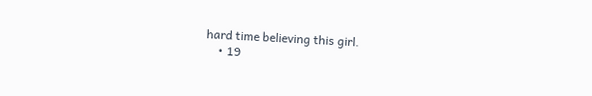hard time believing this girl.
    • 19